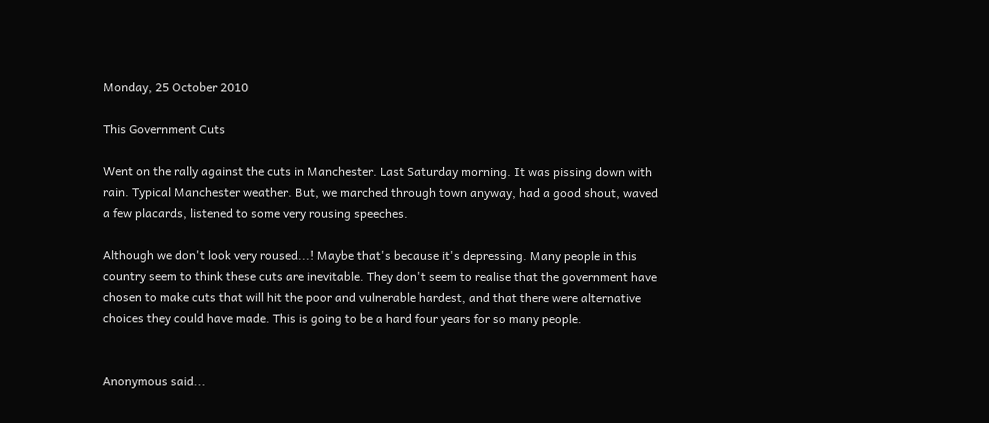Monday, 25 October 2010

This Government Cuts

Went on the rally against the cuts in Manchester. Last Saturday morning. It was pissing down with rain. Typical Manchester weather. But, we marched through town anyway, had a good shout, waved a few placards, listened to some very rousing speeches.

Although we don't look very roused...! Maybe that's because it's depressing. Many people in this country seem to think these cuts are inevitable. They don't seem to realise that the government have chosen to make cuts that will hit the poor and vulnerable hardest, and that there were alternative choices they could have made. This is going to be a hard four years for so many people.


Anonymous said...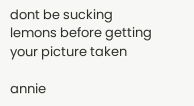dont be sucking lemons before getting your picture taken

annie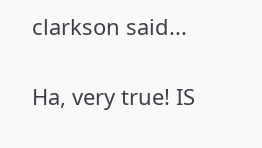clarkson said...

Ha, very true! IS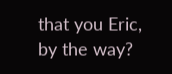that you Eric, by the way?